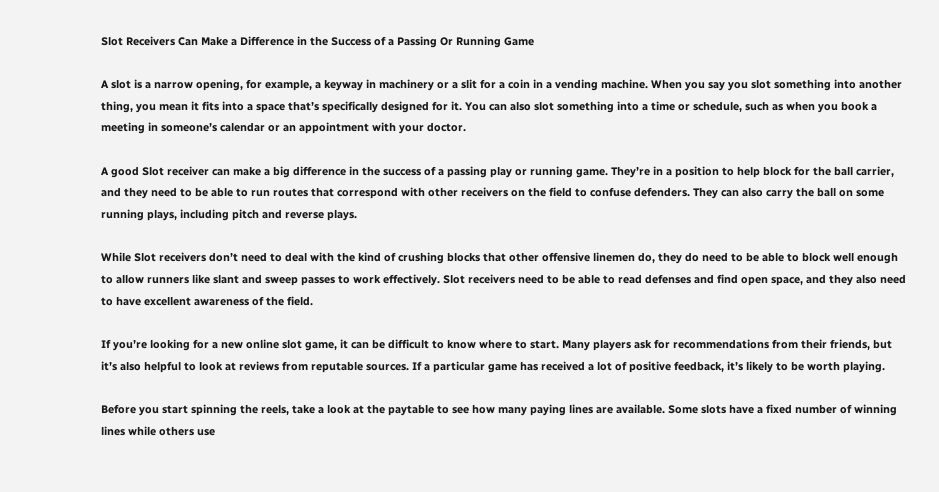Slot Receivers Can Make a Difference in the Success of a Passing Or Running Game

A slot is a narrow opening, for example, a keyway in machinery or a slit for a coin in a vending machine. When you say you slot something into another thing, you mean it fits into a space that’s specifically designed for it. You can also slot something into a time or schedule, such as when you book a meeting in someone’s calendar or an appointment with your doctor.

A good Slot receiver can make a big difference in the success of a passing play or running game. They’re in a position to help block for the ball carrier, and they need to be able to run routes that correspond with other receivers on the field to confuse defenders. They can also carry the ball on some running plays, including pitch and reverse plays.

While Slot receivers don’t need to deal with the kind of crushing blocks that other offensive linemen do, they do need to be able to block well enough to allow runners like slant and sweep passes to work effectively. Slot receivers need to be able to read defenses and find open space, and they also need to have excellent awareness of the field.

If you’re looking for a new online slot game, it can be difficult to know where to start. Many players ask for recommendations from their friends, but it’s also helpful to look at reviews from reputable sources. If a particular game has received a lot of positive feedback, it’s likely to be worth playing.

Before you start spinning the reels, take a look at the paytable to see how many paying lines are available. Some slots have a fixed number of winning lines while others use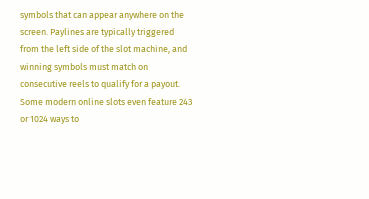symbols that can appear anywhere on the screen. Paylines are typically triggered from the left side of the slot machine, and winning symbols must match on consecutive reels to qualify for a payout. Some modern online slots even feature 243 or 1024 ways to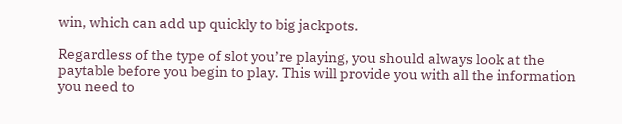win, which can add up quickly to big jackpots.

Regardless of the type of slot you’re playing, you should always look at the paytable before you begin to play. This will provide you with all the information you need to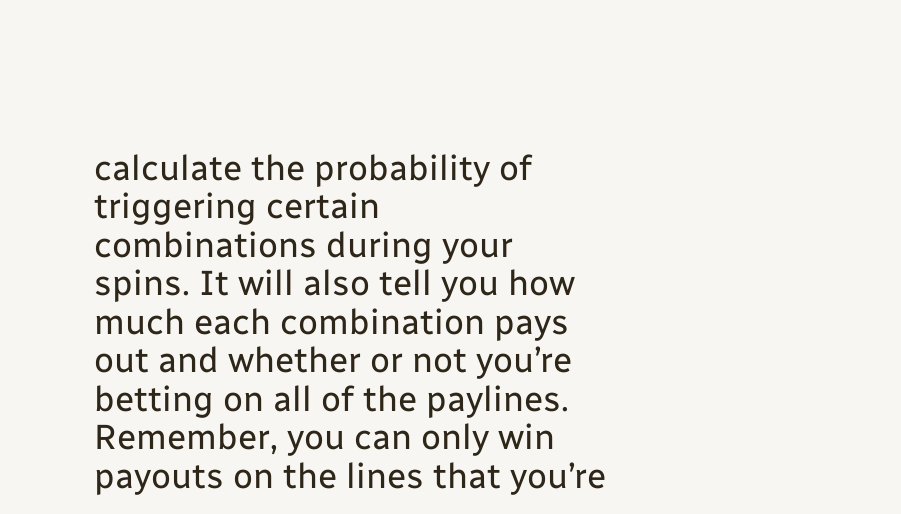calculate the probability of triggering certain combinations during your spins. It will also tell you how much each combination pays out and whether or not you’re betting on all of the paylines. Remember, you can only win payouts on the lines that you’re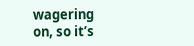wagering on, so it’s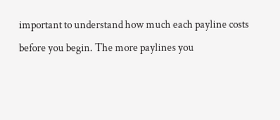important to understand how much each payline costs before you begin. The more paylines you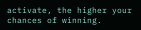activate, the higher your chances of winning.